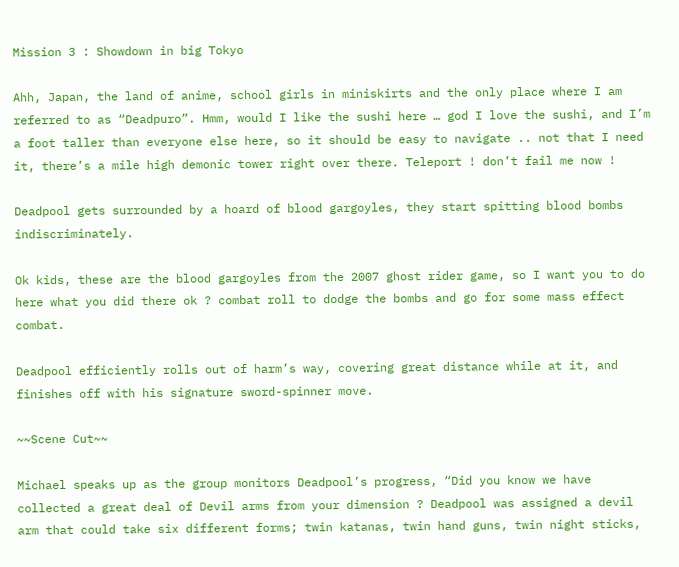Mission 3 : Showdown in big Tokyo

Ahh, Japan, the land of anime, school girls in miniskirts and the only place where I am referred to as “Deadpuro”. Hmm, would I like the sushi here … god I love the sushi, and I’m a foot taller than everyone else here, so it should be easy to navigate .. not that I need it, there’s a mile high demonic tower right over there. Teleport ! don’t fail me now !

Deadpool gets surrounded by a hoard of blood gargoyles, they start spitting blood bombs indiscriminately.

Ok kids, these are the blood gargoyles from the 2007 ghost rider game, so I want you to do here what you did there ok ? combat roll to dodge the bombs and go for some mass effect combat.

Deadpool efficiently rolls out of harm’s way, covering great distance while at it, and finishes off with his signature sword-spinner move.

~~Scene Cut~~

Michael speaks up as the group monitors Deadpool’s progress, “Did you know we have collected a great deal of Devil arms from your dimension ? Deadpool was assigned a devil arm that could take six different forms; twin katanas, twin hand guns, twin night sticks,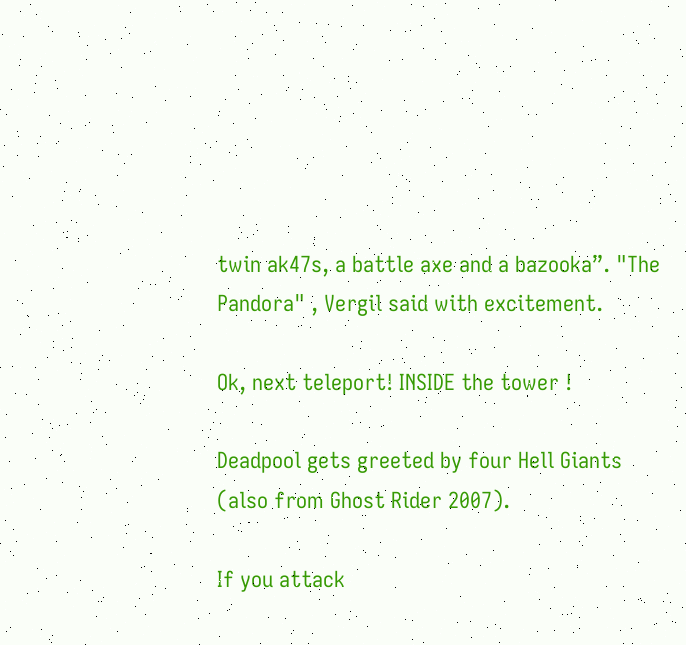twin ak47s, a battle axe and a bazooka”. "The Pandora" , Vergil said with excitement.

Ok, next teleport! INSIDE the tower !

Deadpool gets greeted by four Hell Giants (also from Ghost Rider 2007).

If you attack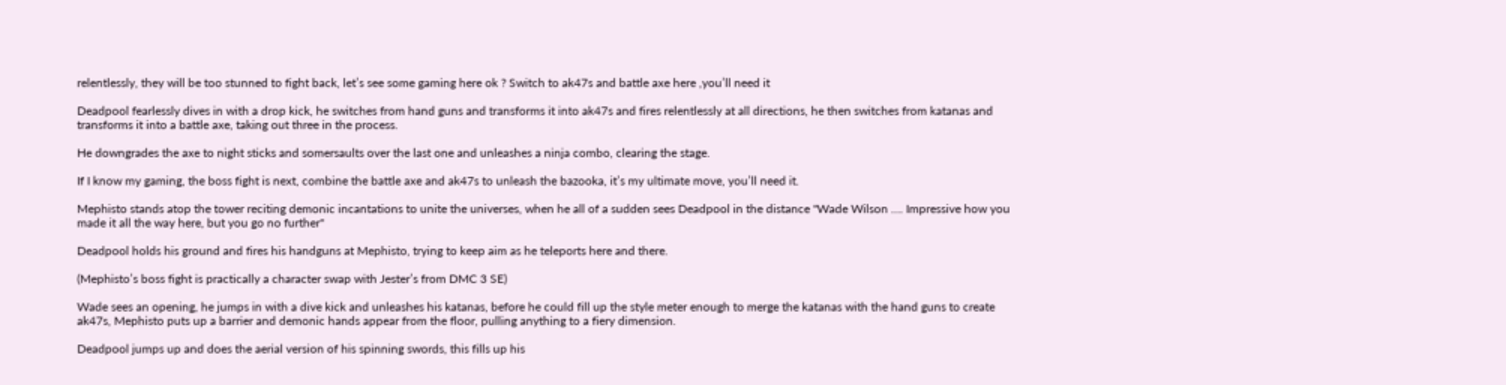relentlessly, they will be too stunned to fight back, let’s see some gaming here ok ? Switch to ak47s and battle axe here ,you’ll need it

Deadpool fearlessly dives in with a drop kick, he switches from hand guns and transforms it into ak47s and fires relentlessly at all directions, he then switches from katanas and transforms it into a battle axe, taking out three in the process.

He downgrades the axe to night sticks and somersaults over the last one and unleashes a ninja combo, clearing the stage.

If I know my gaming, the boss fight is next, combine the battle axe and ak47s to unleash the bazooka, it’s my ultimate move, you’ll need it.

Mephisto stands atop the tower reciting demonic incantations to unite the universes, when he all of a sudden sees Deadpool in the distance "Wade Wilson …. Impressive how you made it all the way here, but you go no further"

Deadpool holds his ground and fires his handguns at Mephisto, trying to keep aim as he teleports here and there.

(Mephisto’s boss fight is practically a character swap with Jester’s from DMC 3 SE)

Wade sees an opening, he jumps in with a dive kick and unleashes his katanas, before he could fill up the style meter enough to merge the katanas with the hand guns to create ak47s, Mephisto puts up a barrier and demonic hands appear from the floor, pulling anything to a fiery dimension.

Deadpool jumps up and does the aerial version of his spinning swords, this fills up his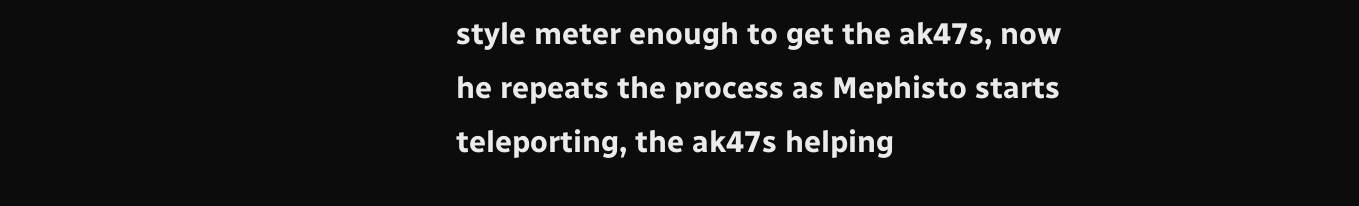style meter enough to get the ak47s, now he repeats the process as Mephisto starts teleporting, the ak47s helping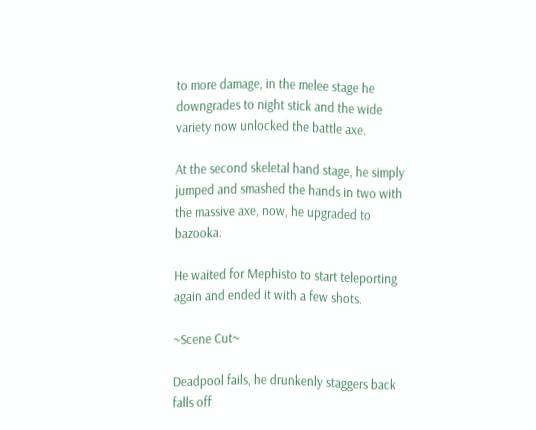to more damage, in the melee stage he downgrades to night stick and the wide variety now unlocked the battle axe.

At the second skeletal hand stage, he simply jumped and smashed the hands in two with the massive axe, now, he upgraded to bazooka.

He waited for Mephisto to start teleporting again and ended it with a few shots.

~Scene Cut~

Deadpool fails, he drunkenly staggers back falls off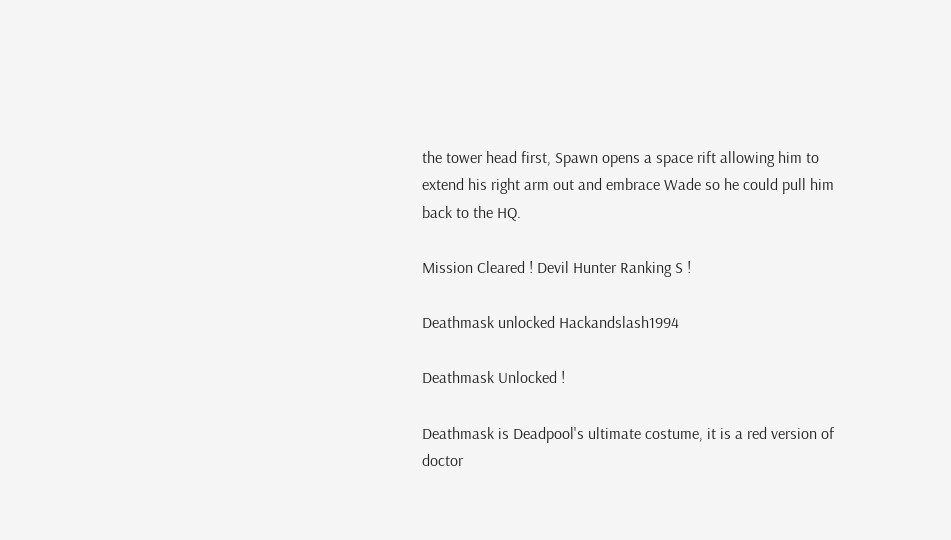the tower head first, Spawn opens a space rift allowing him to extend his right arm out and embrace Wade so he could pull him back to the HQ.

Mission Cleared ! Devil Hunter Ranking S !

Deathmask unlocked Hackandslash1994

Deathmask Unlocked !

Deathmask is Deadpool's ultimate costume, it is a red version of doctor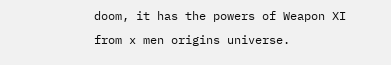doom, it has the powers of Weapon XI from x men origins universe.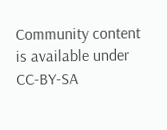Community content is available under CC-BY-SA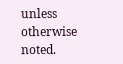unless otherwise noted.